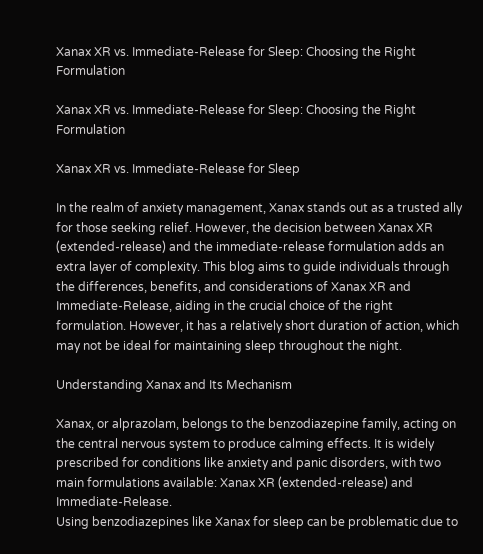Xanax XR vs. Immediate-Release for Sleep: Choosing the Right Formulation

Xanax XR vs. Immediate-Release for Sleep: Choosing the Right Formulation

Xanax XR vs. Immediate-Release for Sleep

In the realm of anxiety management, Xanax stands out as a trusted ally for those seeking relief. However, the decision between Xanax XR (extended-release) and the immediate-release formulation adds an extra layer of complexity. This blog aims to guide individuals through the differences, benefits, and considerations of Xanax XR and Immediate-Release, aiding in the crucial choice of the right formulation. However, it has a relatively short duration of action, which may not be ideal for maintaining sleep throughout the night.

Understanding Xanax and Its Mechanism

Xanax, or alprazolam, belongs to the benzodiazepine family, acting on the central nervous system to produce calming effects. It is widely prescribed for conditions like anxiety and panic disorders, with two main formulations available: Xanax XR (extended-release) and Immediate-Release.
Using benzodiazepines like Xanax for sleep can be problematic due to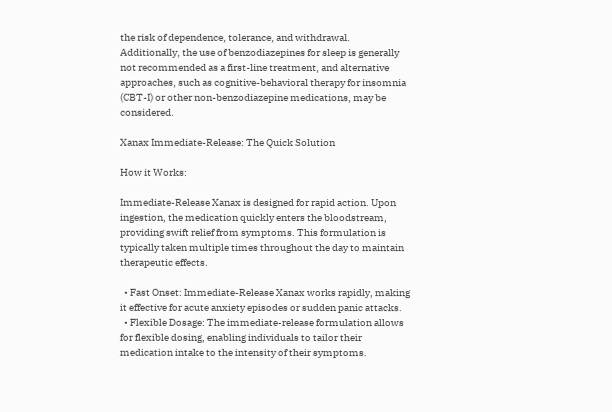the risk of dependence, tolerance, and withdrawal. Additionally, the use of benzodiazepines for sleep is generally not recommended as a first-line treatment, and alternative approaches, such as cognitive-behavioral therapy for insomnia (CBT-I) or other non-benzodiazepine medications, may be considered.

Xanax Immediate-Release: The Quick Solution

How it Works:

Immediate-Release Xanax is designed for rapid action. Upon ingestion, the medication quickly enters the bloodstream, providing swift relief from symptoms. This formulation is typically taken multiple times throughout the day to maintain therapeutic effects.

  • Fast Onset: Immediate-Release Xanax works rapidly, making it effective for acute anxiety episodes or sudden panic attacks.
  • Flexible Dosage: The immediate-release formulation allows for flexible dosing, enabling individuals to tailor their medication intake to the intensity of their symptoms.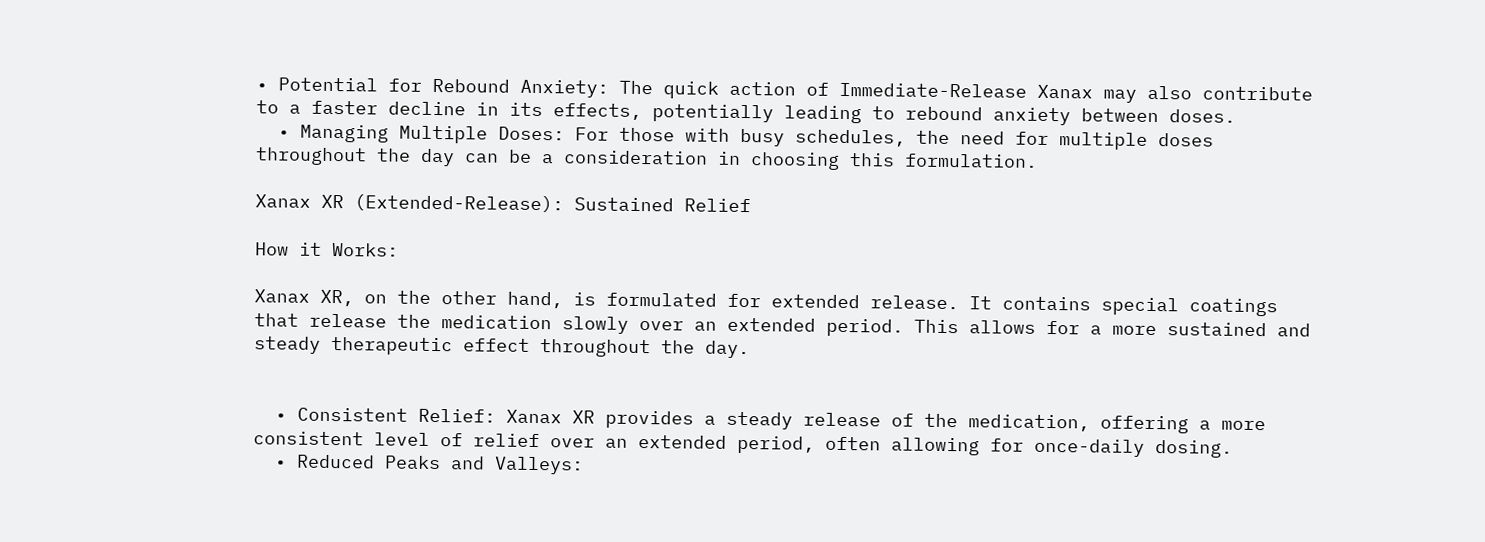• Potential for Rebound Anxiety: The quick action of Immediate-Release Xanax may also contribute to a faster decline in its effects, potentially leading to rebound anxiety between doses.
  • Managing Multiple Doses: For those with busy schedules, the need for multiple doses throughout the day can be a consideration in choosing this formulation.

Xanax XR (Extended-Release): Sustained Relief

How it Works:

Xanax XR, on the other hand, is formulated for extended release. It contains special coatings that release the medication slowly over an extended period. This allows for a more sustained and steady therapeutic effect throughout the day.


  • Consistent Relief: Xanax XR provides a steady release of the medication, offering a more consistent level of relief over an extended period, often allowing for once-daily dosing.
  • Reduced Peaks and Valleys: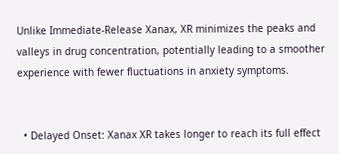Unlike Immediate-Release Xanax, XR minimizes the peaks and valleys in drug concentration, potentially leading to a smoother experience with fewer fluctuations in anxiety symptoms.


  • Delayed Onset: Xanax XR takes longer to reach its full effect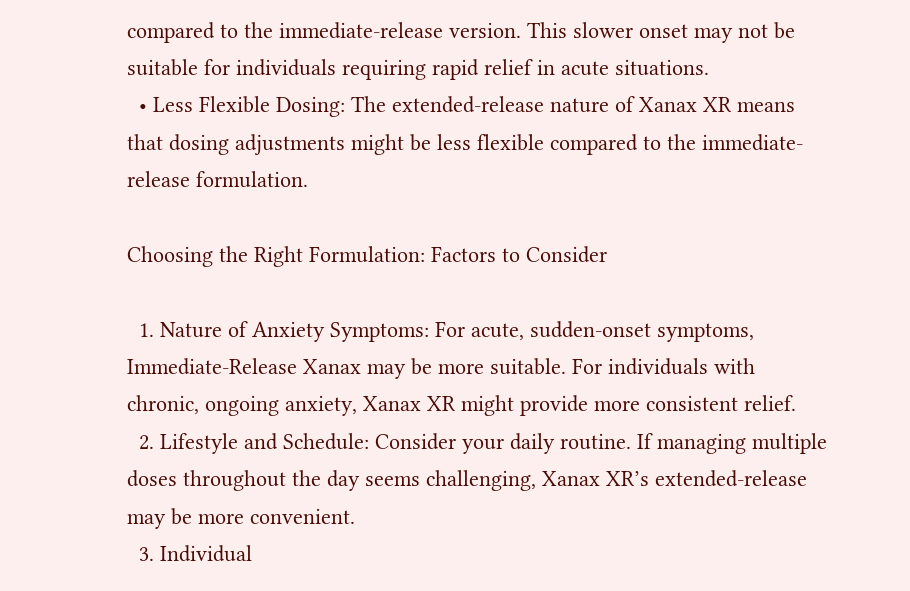compared to the immediate-release version. This slower onset may not be suitable for individuals requiring rapid relief in acute situations.
  • Less Flexible Dosing: The extended-release nature of Xanax XR means that dosing adjustments might be less flexible compared to the immediate-release formulation.

Choosing the Right Formulation: Factors to Consider

  1. Nature of Anxiety Symptoms: For acute, sudden-onset symptoms, Immediate-Release Xanax may be more suitable. For individuals with chronic, ongoing anxiety, Xanax XR might provide more consistent relief.
  2. Lifestyle and Schedule: Consider your daily routine. If managing multiple doses throughout the day seems challenging, Xanax XR’s extended-release may be more convenient.
  3. Individual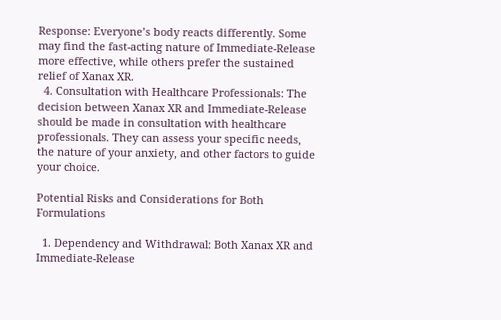Response: Everyone’s body reacts differently. Some may find the fast-acting nature of Immediate-Release more effective, while others prefer the sustained relief of Xanax XR.
  4. Consultation with Healthcare Professionals: The decision between Xanax XR and Immediate-Release should be made in consultation with healthcare professionals. They can assess your specific needs, the nature of your anxiety, and other factors to guide your choice.

Potential Risks and Considerations for Both Formulations

  1. Dependency and Withdrawal: Both Xanax XR and Immediate-Release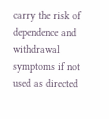carry the risk of dependence and withdrawal symptoms if not used as directed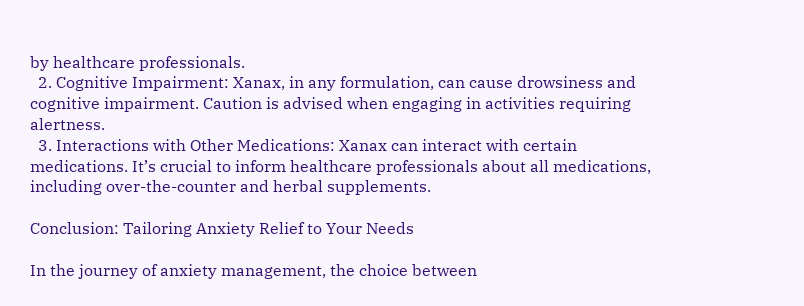by healthcare professionals.
  2. Cognitive Impairment: Xanax, in any formulation, can cause drowsiness and cognitive impairment. Caution is advised when engaging in activities requiring alertness.
  3. Interactions with Other Medications: Xanax can interact with certain medications. It’s crucial to inform healthcare professionals about all medications, including over-the-counter and herbal supplements.

Conclusion: Tailoring Anxiety Relief to Your Needs

In the journey of anxiety management, the choice between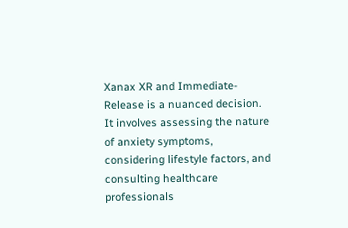Xanax XR and Immediate-Release is a nuanced decision. It involves assessing the nature of anxiety symptoms, considering lifestyle factors, and consulting healthcare professionals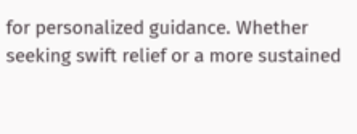for personalized guidance. Whether seeking swift relief or a more sustained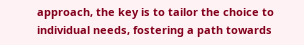approach, the key is to tailor the choice to individual needs, fostering a path towards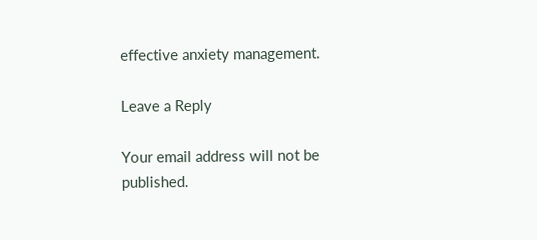effective anxiety management.

Leave a Reply

Your email address will not be published.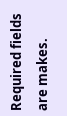Required fields are makes.